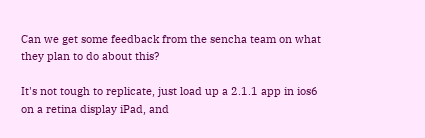Can we get some feedback from the sencha team on what they plan to do about this?

It's not tough to replicate, just load up a 2.1.1 app in ios6 on a retina display iPad, and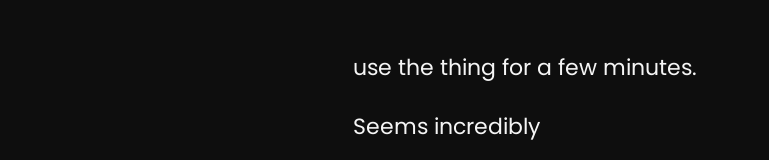use the thing for a few minutes.

Seems incredibly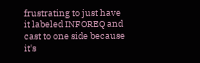frustrating to just have it labeled INFOREQ and cast to one side because it's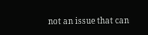not an issue that can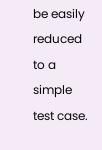be easily reduced to a simple test case.